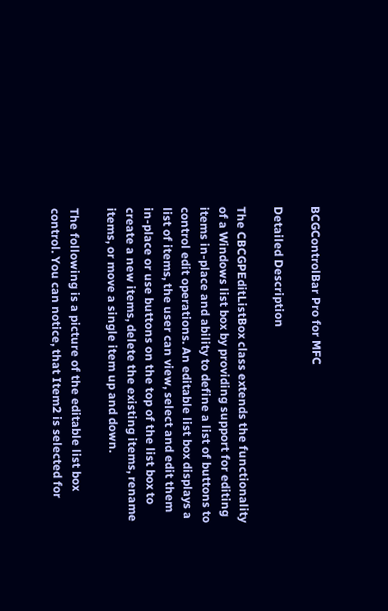BCGControlBar Pro for MFC

Detailed Description

The CBCGPEditListBox class extends the functionality of a Windows list box by providing support for editing items in-place and ability to define a list of buttons to control edit operations. An editable list box displays a list of items, the user can view, select and edit them in-place or use buttons on the top of the list box to create a new items, delete the existing items, rename items, or move a single item up and down.

The following is a picture of the editable list box control. You can notice, that Item2 is selected for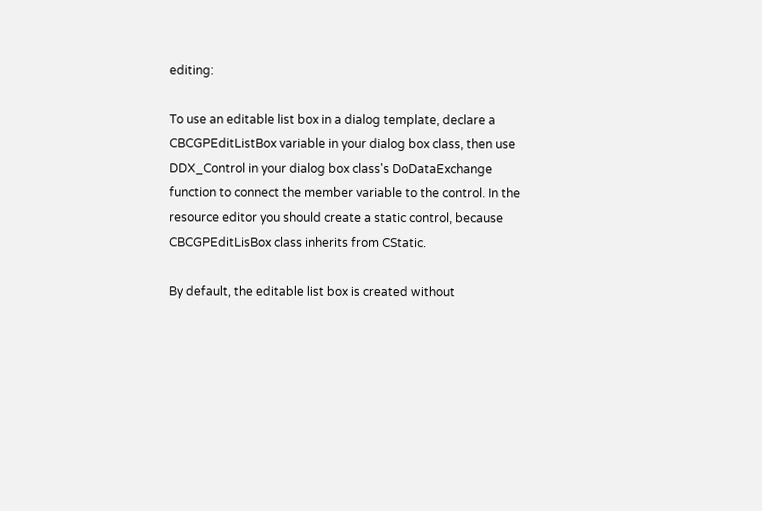editing:

To use an editable list box in a dialog template, declare a CBCGPEditListBox variable in your dialog box class, then use DDX_Control in your dialog box class's DoDataExchange function to connect the member variable to the control. In the resource editor you should create a static control, because CBCGPEditLisBox class inherits from CStatic.

By default, the editable list box is created without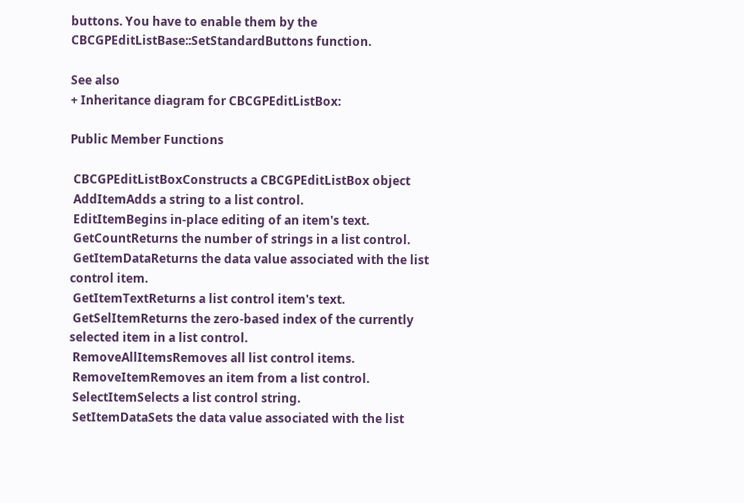buttons. You have to enable them by the CBCGPEditListBase::SetStandardButtons function.

See also
+ Inheritance diagram for CBCGPEditListBox:

Public Member Functions

 CBCGPEditListBoxConstructs a CBCGPEditListBox object
 AddItemAdds a string to a list control.
 EditItemBegins in-place editing of an item's text.
 GetCountReturns the number of strings in a list control.
 GetItemDataReturns the data value associated with the list control item.
 GetItemTextReturns a list control item's text.
 GetSelItemReturns the zero-based index of the currently selected item in a list control.
 RemoveAllItemsRemoves all list control items.
 RemoveItemRemoves an item from a list control.
 SelectItemSelects a list control string.
 SetItemDataSets the data value associated with the list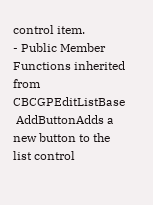control item.
- Public Member Functions inherited from CBCGPEditListBase
 AddButtonAdds a new button to the list control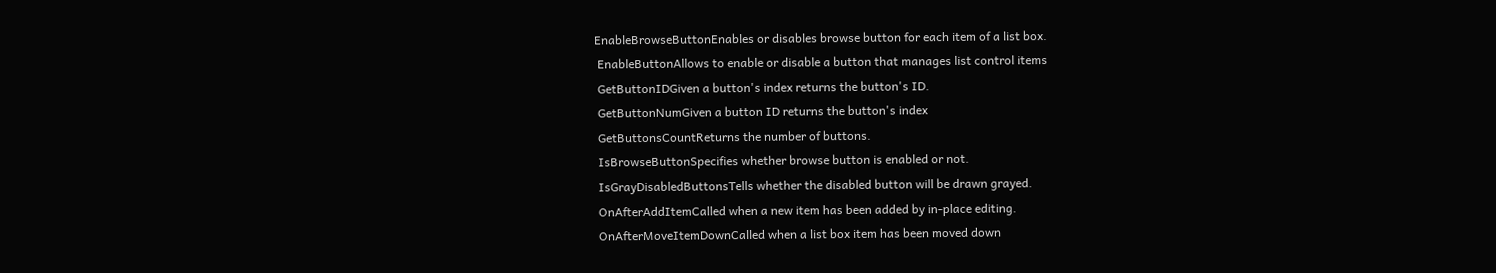EnableBrowseButtonEnables or disables browse button for each item of a list box.
 EnableButtonAllows to enable or disable a button that manages list control items
 GetButtonIDGiven a button's index returns the button's ID.
 GetButtonNumGiven a button ID returns the button's index
 GetButtonsCountReturns the number of buttons.
 IsBrowseButtonSpecifies whether browse button is enabled or not.
 IsGrayDisabledButtonsTells whether the disabled button will be drawn grayed.
 OnAfterAddItemCalled when a new item has been added by in-place editing.
 OnAfterMoveItemDownCalled when a list box item has been moved down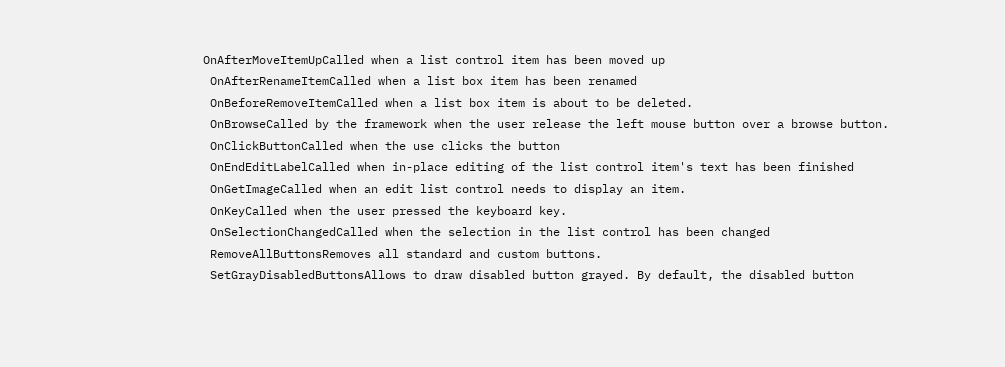OnAfterMoveItemUpCalled when a list control item has been moved up
 OnAfterRenameItemCalled when a list box item has been renamed
 OnBeforeRemoveItemCalled when a list box item is about to be deleted.
 OnBrowseCalled by the framework when the user release the left mouse button over a browse button.
 OnClickButtonCalled when the use clicks the button
 OnEndEditLabelCalled when in-place editing of the list control item's text has been finished
 OnGetImageCalled when an edit list control needs to display an item.
 OnKeyCalled when the user pressed the keyboard key.
 OnSelectionChangedCalled when the selection in the list control has been changed
 RemoveAllButtonsRemoves all standard and custom buttons.
 SetGrayDisabledButtonsAllows to draw disabled button grayed. By default, the disabled button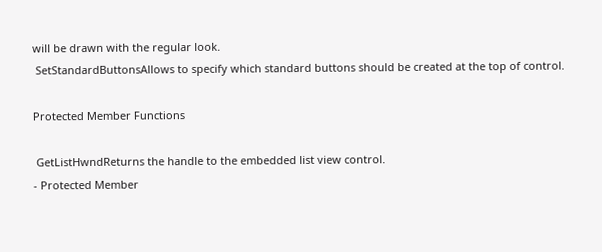will be drawn with the regular look.
 SetStandardButtonsAllows to specify which standard buttons should be created at the top of control.

Protected Member Functions

 GetListHwndReturns the handle to the embedded list view control.
- Protected Member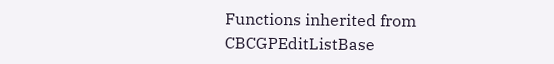Functions inherited from CBCGPEditListBase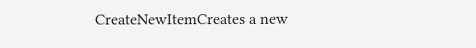CreateNewItemCreates a new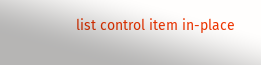list control item in-place